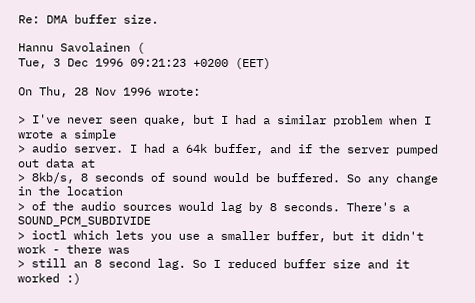Re: DMA buffer size.

Hannu Savolainen (
Tue, 3 Dec 1996 09:21:23 +0200 (EET)

On Thu, 28 Nov 1996 wrote:

> I've never seen quake, but I had a similar problem when I wrote a simple
> audio server. I had a 64k buffer, and if the server pumped out data at
> 8kb/s, 8 seconds of sound would be buffered. So any change in the location
> of the audio sources would lag by 8 seconds. There's a SOUND_PCM_SUBDIVIDE
> ioctl which lets you use a smaller buffer, but it didn't work - there was
> still an 8 second lag. So I reduced buffer size and it worked :)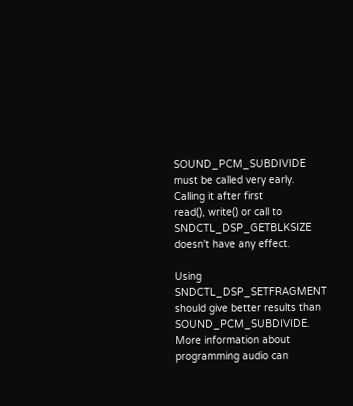SOUND_PCM_SUBDIVIDE must be called very early. Calling it after first
read(), write() or call to SNDCTL_DSP_GETBLKSIZE doesn't have any effect.

Using SNDCTL_DSP_SETFRAGMENT should give better results than
SOUND_PCM_SUBDIVIDE. More information about programming audio can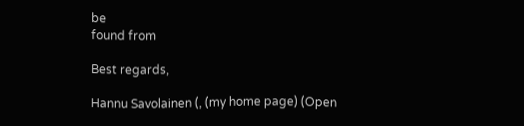be
found from

Best regards,

Hannu Savolainen (, (my home page) (Open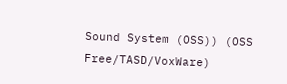Sound System (OSS)) (OSS Free/TASD/VoxWare)